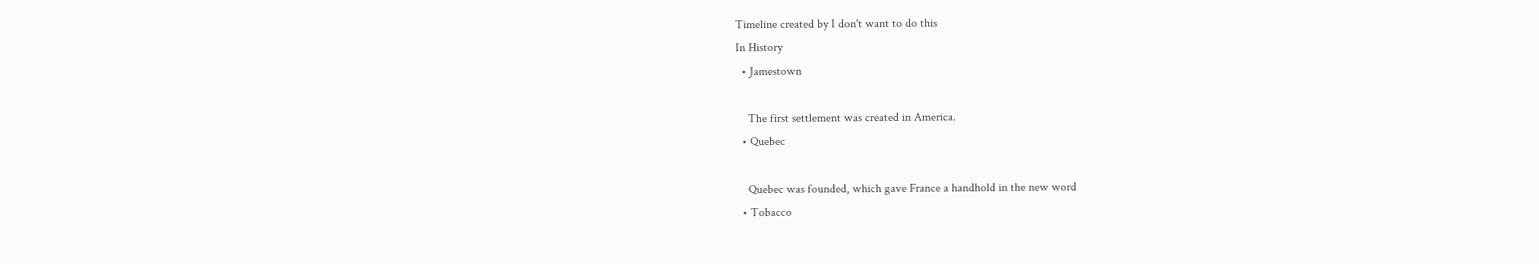Timeline created by I don't want to do this
In History
  • Jamestown

    The first settlement was created in America.
  • Quebec

    Quebec was founded, which gave France a handhold in the new word
  • Tobacco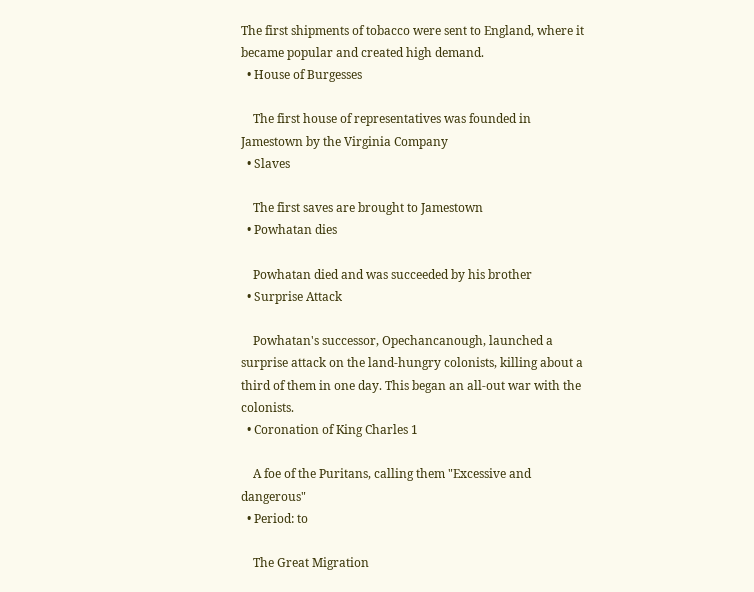The first shipments of tobacco were sent to England, where it became popular and created high demand.
  • House of Burgesses

    The first house of representatives was founded in Jamestown by the Virginia Company
  • Slaves

    The first saves are brought to Jamestown
  • Powhatan dies

    Powhatan died and was succeeded by his brother
  • Surprise Attack

    Powhatan's successor, Opechancanough, launched a surprise attack on the land-hungry colonists, killing about a third of them in one day. This began an all-out war with the colonists.
  • Coronation of King Charles 1

    A foe of the Puritans, calling them "Excessive and dangerous"
  • Period: to

    The Great Migration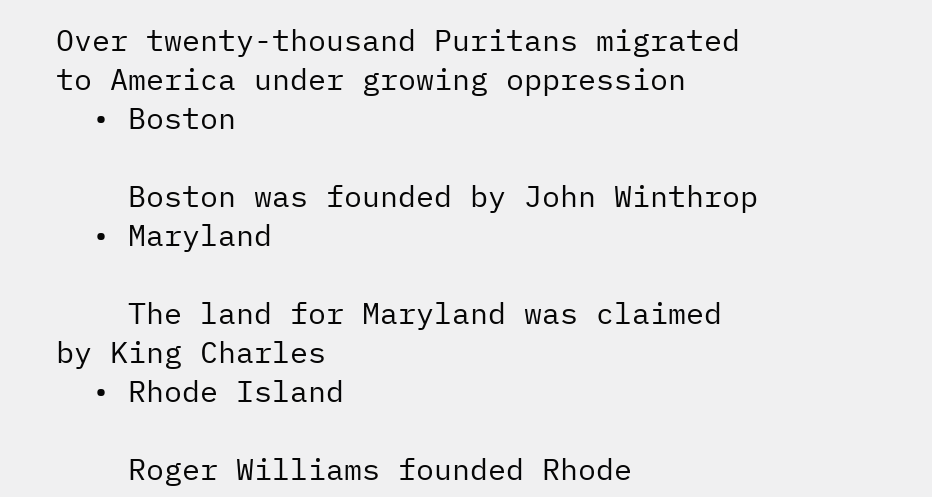Over twenty-thousand Puritans migrated to America under growing oppression
  • Boston

    Boston was founded by John Winthrop
  • Maryland

    The land for Maryland was claimed by King Charles
  • Rhode Island

    Roger Williams founded Rhode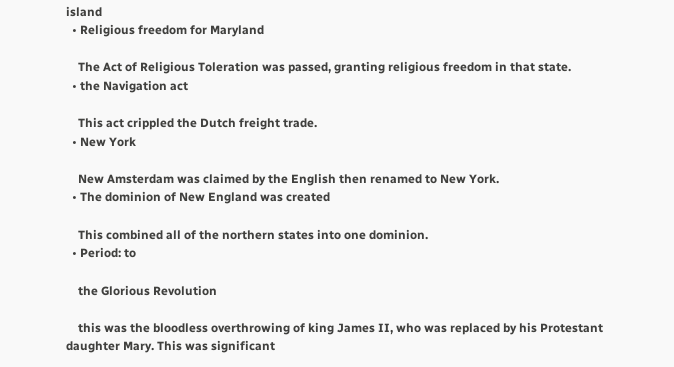island
  • Religious freedom for Maryland

    The Act of Religious Toleration was passed, granting religious freedom in that state.
  • the Navigation act

    This act crippled the Dutch freight trade.
  • New York

    New Amsterdam was claimed by the English then renamed to New York.
  • The dominion of New England was created

    This combined all of the northern states into one dominion.
  • Period: to

    the Glorious Revolution

    this was the bloodless overthrowing of king James II, who was replaced by his Protestant daughter Mary. This was significant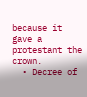because it gave a protestant the crown.
  • Decree of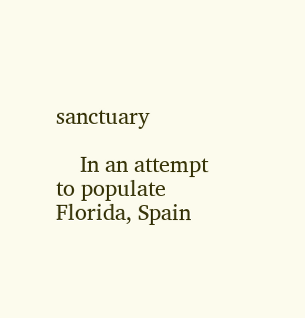sanctuary

    In an attempt to populate Florida, Spain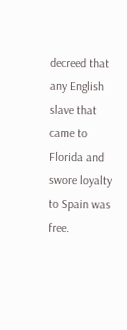decreed that any English slave that came to Florida and swore loyalty to Spain was free.